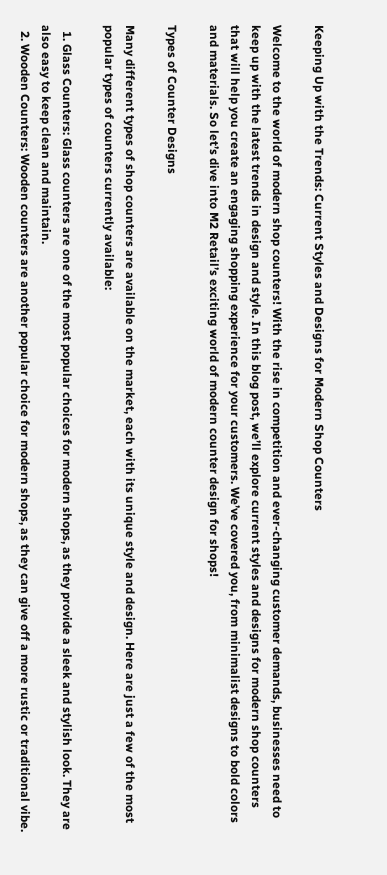Keeping Up with the Trends: Current Styles and Designs for Modern Shop Counters

Welcome to the world of modern shop counters! With the rise in competition and ever-changing customer demands, businesses need to keep up with the latest trends in design and style. In this blog post, we’ll explore current styles and designs for modern shop counters that will help you create an engaging shopping experience for your customers. We’ve covered you, from minimalist designs to bold colors and materials. So let’s dive into M2 Retail’s exciting world of modern counter design for shops!

Types of Counter Designs

Many different types of shop counters are available on the market, each with its unique style and design. Here are just a few of the most popular types of counters currently available:

  1. Glass Counters: Glass counters are one of the most popular choices for modern shops, as they provide a sleek and stylish look. They are also easy to keep clean and maintain.
  2. Wooden Counters: Wooden counters are another popular choice for modern shops, as they can give off a more rustic or traditional vibe.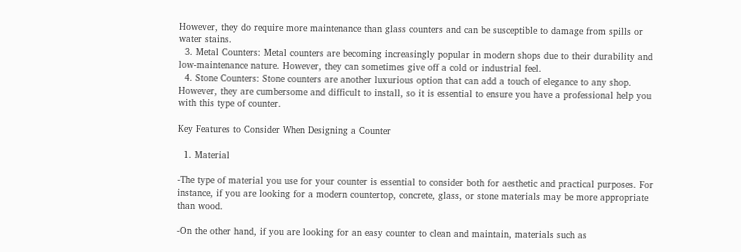However, they do require more maintenance than glass counters and can be susceptible to damage from spills or water stains.
  3. Metal Counters: Metal counters are becoming increasingly popular in modern shops due to their durability and low-maintenance nature. However, they can sometimes give off a cold or industrial feel.
  4. Stone Counters: Stone counters are another luxurious option that can add a touch of elegance to any shop. However, they are cumbersome and difficult to install, so it is essential to ensure you have a professional help you with this type of counter.

Key Features to Consider When Designing a Counter

  1. Material

-The type of material you use for your counter is essential to consider both for aesthetic and practical purposes. For instance, if you are looking for a modern countertop, concrete, glass, or stone materials may be more appropriate than wood.

-On the other hand, if you are looking for an easy counter to clean and maintain, materials such as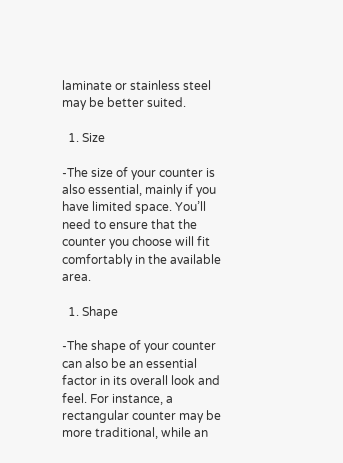laminate or stainless steel may be better suited.

  1. Size

-The size of your counter is also essential, mainly if you have limited space. You’ll need to ensure that the counter you choose will fit comfortably in the available area.

  1. Shape

-The shape of your counter can also be an essential factor in its overall look and feel. For instance, a rectangular counter may be more traditional, while an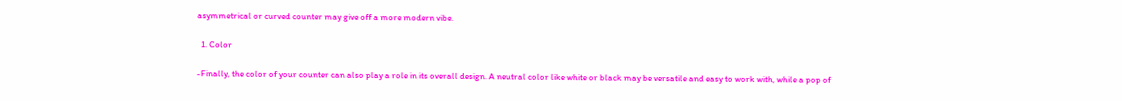asymmetrical or curved counter may give off a more modern vibe.

  1. Color

-Finally, the color of your counter can also play a role in its overall design. A neutral color like white or black may be versatile and easy to work with, while a pop of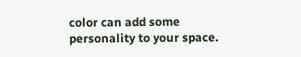color can add some personality to your space.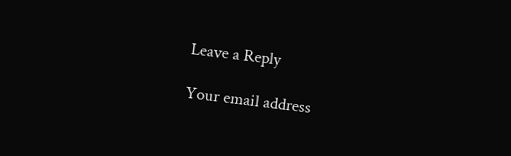Leave a Reply

Your email address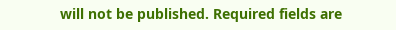will not be published. Required fields are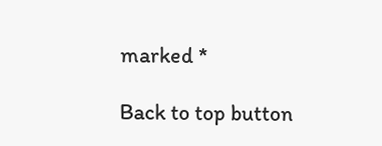marked *

Back to top button